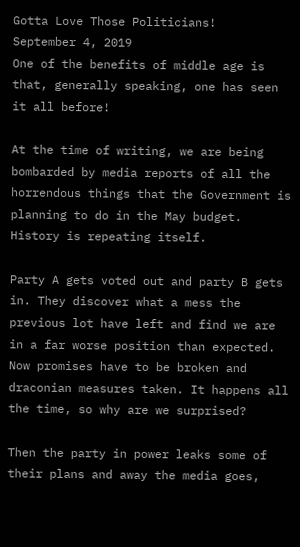Gotta Love Those Politicians!
September 4, 2019
One of the benefits of middle age is that, generally speaking, one has seen it all before!

At the time of writing, we are being bombarded by media reports of all the horrendous things that the Government is planning to do in the May budget. History is repeating itself.

Party A gets voted out and party B gets in. They discover what a mess the previous lot have left and find we are in a far worse position than expected. Now promises have to be broken and draconian measures taken. It happens all the time, so why are we surprised?

Then the party in power leaks some of their plans and away the media goes,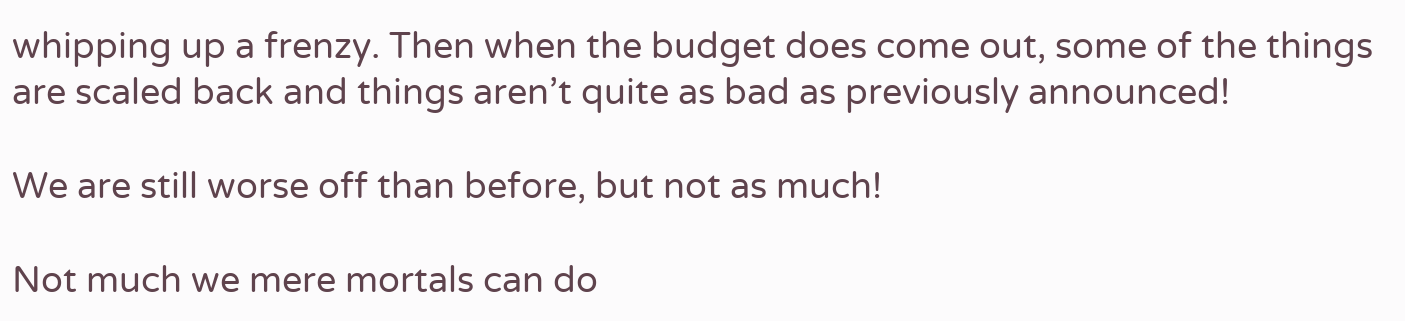whipping up a frenzy. Then when the budget does come out, some of the things are scaled back and things aren’t quite as bad as previously announced!

We are still worse off than before, but not as much!

Not much we mere mortals can do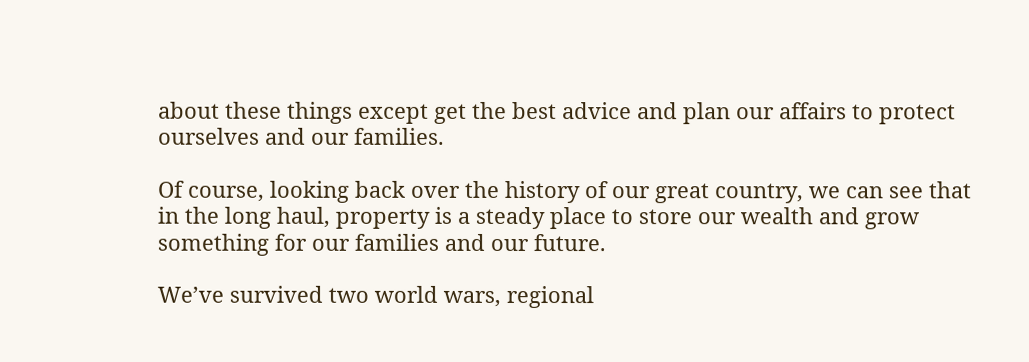about these things except get the best advice and plan our affairs to protect ourselves and our families.

Of course, looking back over the history of our great country, we can see that in the long haul, property is a steady place to store our wealth and grow something for our families and our future.

We’ve survived two world wars, regional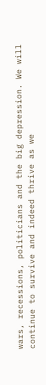wars, recessions, politicians and the big depression. We will continue to survive and indeed thrive as we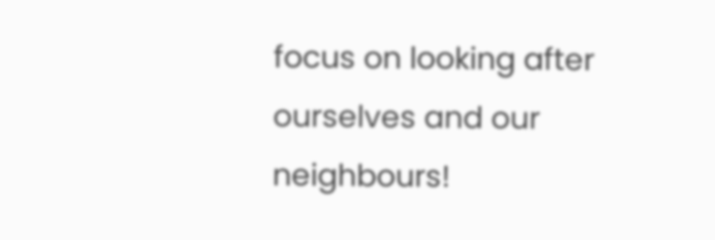focus on looking after ourselves and our neighbours!